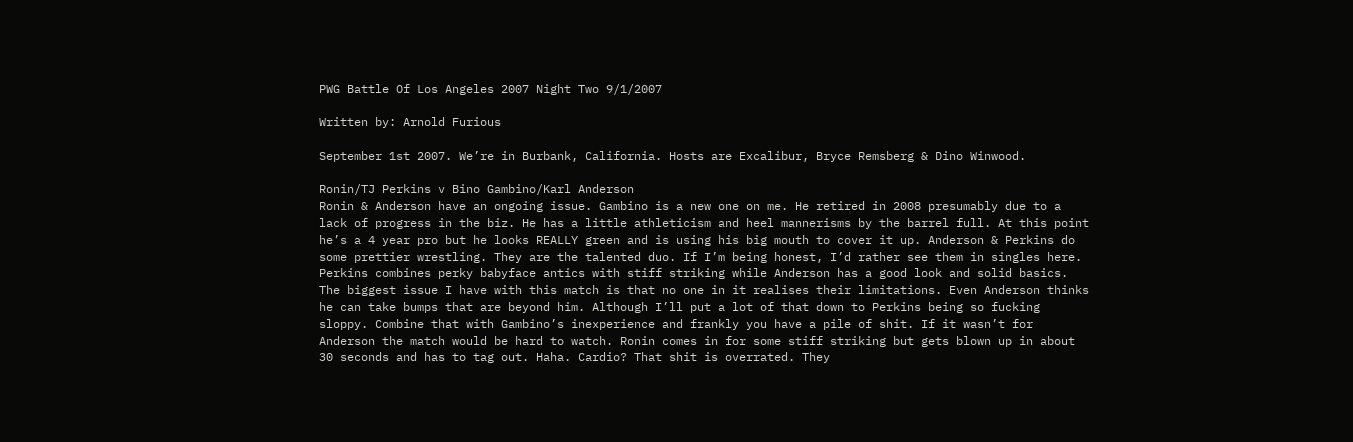PWG Battle Of Los Angeles 2007 Night Two 9/1/2007

Written by: Arnold Furious

September 1st 2007. We’re in Burbank, California. Hosts are Excalibur, Bryce Remsberg & Dino Winwood.

Ronin/TJ Perkins v Bino Gambino/Karl Anderson
Ronin & Anderson have an ongoing issue. Gambino is a new one on me. He retired in 2008 presumably due to a lack of progress in the biz. He has a little athleticism and heel mannerisms by the barrel full. At this point he’s a 4 year pro but he looks REALLY green and is using his big mouth to cover it up. Anderson & Perkins do some prettier wrestling. They are the talented duo. If I’m being honest, I’d rather see them in singles here. Perkins combines perky babyface antics with stiff striking while Anderson has a good look and solid basics. The biggest issue I have with this match is that no one in it realises their limitations. Even Anderson thinks he can take bumps that are beyond him. Although I’ll put a lot of that down to Perkins being so fucking sloppy. Combine that with Gambino’s inexperience and frankly you have a pile of shit. If it wasn’t for Anderson the match would be hard to watch. Ronin comes in for some stiff striking but gets blown up in about 30 seconds and has to tag out. Haha. Cardio? That shit is overrated. They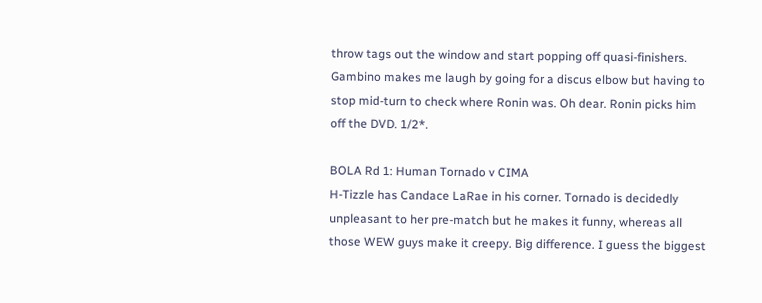throw tags out the window and start popping off quasi-finishers. Gambino makes me laugh by going for a discus elbow but having to stop mid-turn to check where Ronin was. Oh dear. Ronin picks him off the DVD. 1/2*.

BOLA Rd 1: Human Tornado v CIMA
H-Tizzle has Candace LaRae in his corner. Tornado is decidedly unpleasant to her pre-match but he makes it funny, whereas all those WEW guys make it creepy. Big difference. I guess the biggest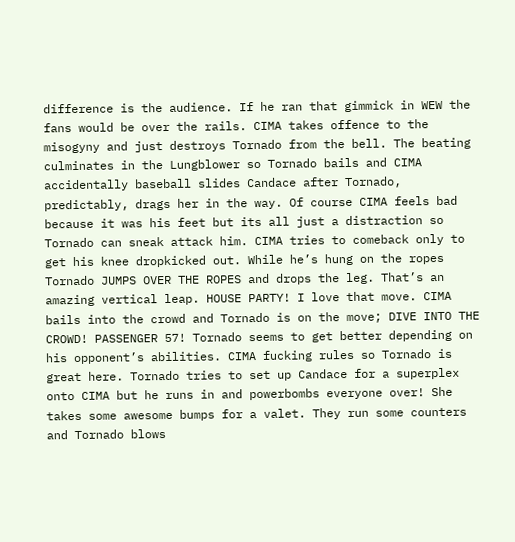difference is the audience. If he ran that gimmick in WEW the fans would be over the rails. CIMA takes offence to the misogyny and just destroys Tornado from the bell. The beating culminates in the Lungblower so Tornado bails and CIMA accidentally baseball slides Candace after Tornado, predictably, drags her in the way. Of course CIMA feels bad because it was his feet but its all just a distraction so Tornado can sneak attack him. CIMA tries to comeback only to get his knee dropkicked out. While he’s hung on the ropes Tornado JUMPS OVER THE ROPES and drops the leg. That’s an amazing vertical leap. HOUSE PARTY! I love that move. CIMA bails into the crowd and Tornado is on the move; DIVE INTO THE CROWD! PASSENGER 57! Tornado seems to get better depending on his opponent’s abilities. CIMA fucking rules so Tornado is great here. Tornado tries to set up Candace for a superplex onto CIMA but he runs in and powerbombs everyone over! She takes some awesome bumps for a valet. They run some counters and Tornado blows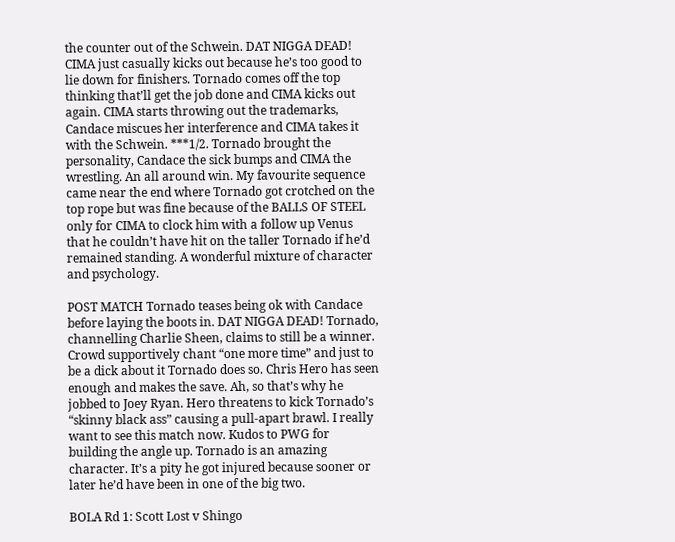the counter out of the Schwein. DAT NIGGA DEAD! CIMA just casually kicks out because he’s too good to lie down for finishers. Tornado comes off the top thinking that’ll get the job done and CIMA kicks out again. CIMA starts throwing out the trademarks, Candace miscues her interference and CIMA takes it with the Schwein. ***1/2. Tornado brought the personality, Candace the sick bumps and CIMA the wrestling. An all around win. My favourite sequence came near the end where Tornado got crotched on the top rope but was fine because of the BALLS OF STEEL only for CIMA to clock him with a follow up Venus that he couldn’t have hit on the taller Tornado if he’d remained standing. A wonderful mixture of character and psychology.

POST MATCH Tornado teases being ok with Candace before laying the boots in. DAT NIGGA DEAD! Tornado, channelling Charlie Sheen, claims to still be a winner. Crowd supportively chant “one more time” and just to be a dick about it Tornado does so. Chris Hero has seen enough and makes the save. Ah, so that’s why he jobbed to Joey Ryan. Hero threatens to kick Tornado’s “skinny black ass” causing a pull-apart brawl. I really want to see this match now. Kudos to PWG for building the angle up. Tornado is an amazing character. It’s a pity he got injured because sooner or later he’d have been in one of the big two.

BOLA Rd 1: Scott Lost v Shingo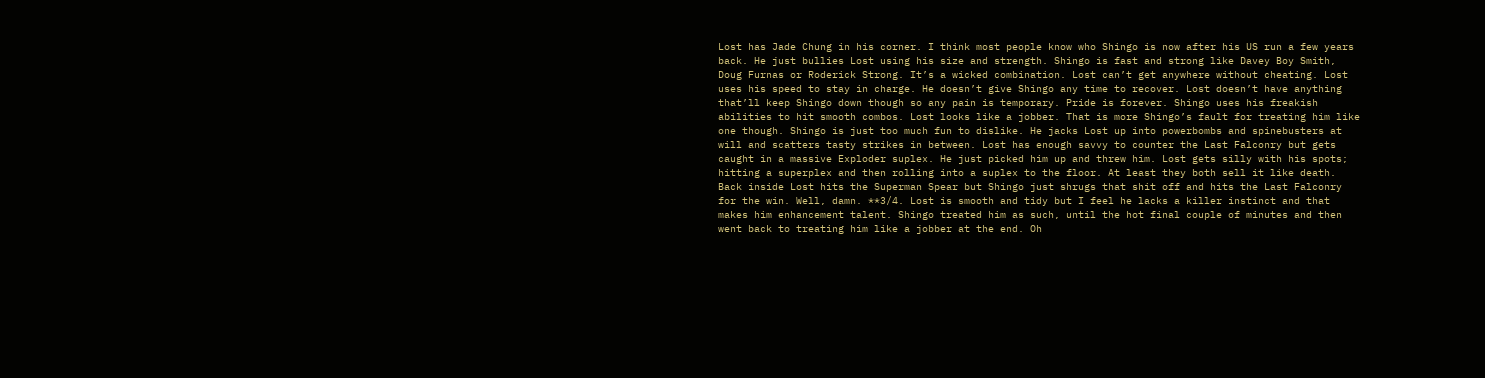Lost has Jade Chung in his corner. I think most people know who Shingo is now after his US run a few years back. He just bullies Lost using his size and strength. Shingo is fast and strong like Davey Boy Smith, Doug Furnas or Roderick Strong. It’s a wicked combination. Lost can’t get anywhere without cheating. Lost uses his speed to stay in charge. He doesn’t give Shingo any time to recover. Lost doesn’t have anything that’ll keep Shingo down though so any pain is temporary. Pride is forever. Shingo uses his freakish abilities to hit smooth combos. Lost looks like a jobber. That is more Shingo’s fault for treating him like one though. Shingo is just too much fun to dislike. He jacks Lost up into powerbombs and spinebusters at will and scatters tasty strikes in between. Lost has enough savvy to counter the Last Falconry but gets caught in a massive Exploder suplex. He just picked him up and threw him. Lost gets silly with his spots; hitting a superplex and then rolling into a suplex to the floor. At least they both sell it like death. Back inside Lost hits the Superman Spear but Shingo just shrugs that shit off and hits the Last Falconry for the win. Well, damn. **3/4. Lost is smooth and tidy but I feel he lacks a killer instinct and that makes him enhancement talent. Shingo treated him as such, until the hot final couple of minutes and then went back to treating him like a jobber at the end. Oh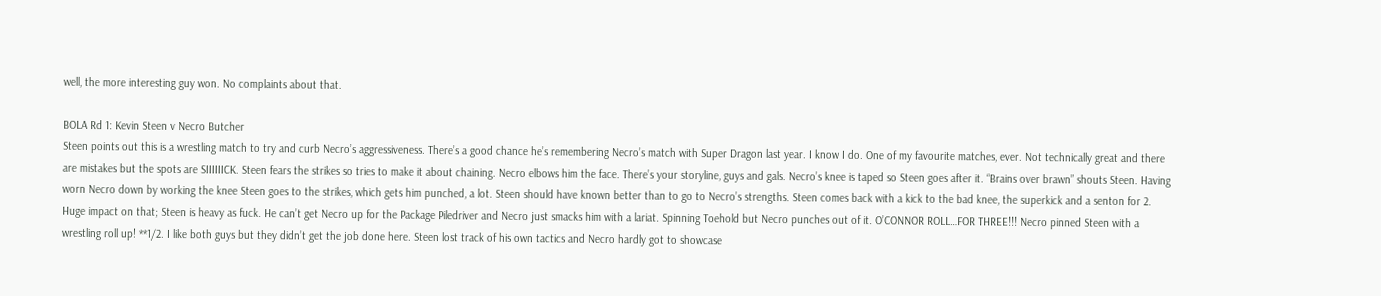well, the more interesting guy won. No complaints about that.

BOLA Rd 1: Kevin Steen v Necro Butcher
Steen points out this is a wrestling match to try and curb Necro’s aggressiveness. There’s a good chance he’s remembering Necro’s match with Super Dragon last year. I know I do. One of my favourite matches, ever. Not technically great and there are mistakes but the spots are SIIIIIICK. Steen fears the strikes so tries to make it about chaining. Necro elbows him the face. There’s your storyline, guys and gals. Necro’s knee is taped so Steen goes after it. “Brains over brawn” shouts Steen. Having worn Necro down by working the knee Steen goes to the strikes, which gets him punched, a lot. Steen should have known better than to go to Necro’s strengths. Steen comes back with a kick to the bad knee, the superkick and a senton for 2. Huge impact on that; Steen is heavy as fuck. He can’t get Necro up for the Package Piledriver and Necro just smacks him with a lariat. Spinning Toehold but Necro punches out of it. O’CONNOR ROLL…FOR THREE!!! Necro pinned Steen with a wrestling roll up! **1/2. I like both guys but they didn’t get the job done here. Steen lost track of his own tactics and Necro hardly got to showcase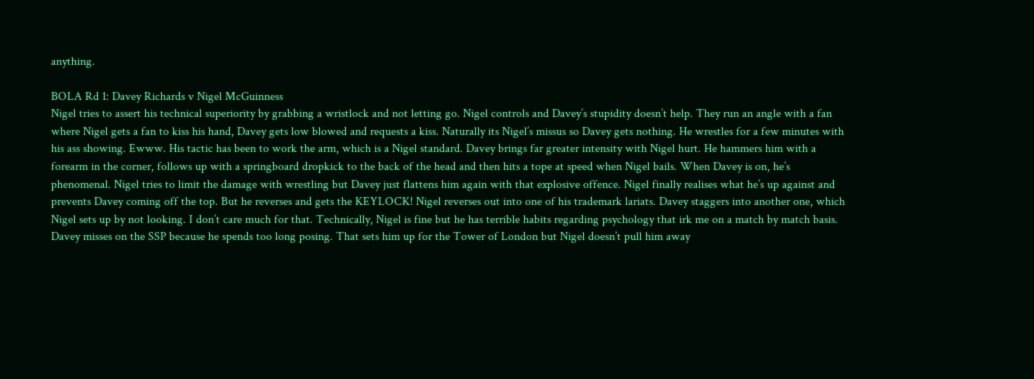anything.

BOLA Rd 1: Davey Richards v Nigel McGuinness
Nigel tries to assert his technical superiority by grabbing a wristlock and not letting go. Nigel controls and Davey’s stupidity doesn’t help. They run an angle with a fan where Nigel gets a fan to kiss his hand, Davey gets low blowed and requests a kiss. Naturally its Nigel’s missus so Davey gets nothing. He wrestles for a few minutes with his ass showing. Ewww. His tactic has been to work the arm, which is a Nigel standard. Davey brings far greater intensity with Nigel hurt. He hammers him with a forearm in the corner, follows up with a springboard dropkick to the back of the head and then hits a tope at speed when Nigel bails. When Davey is on, he’s phenomenal. Nigel tries to limit the damage with wrestling but Davey just flattens him again with that explosive offence. Nigel finally realises what he’s up against and prevents Davey coming off the top. But he reverses and gets the KEYLOCK! Nigel reverses out into one of his trademark lariats. Davey staggers into another one, which Nigel sets up by not looking. I don’t care much for that. Technically, Nigel is fine but he has terrible habits regarding psychology that irk me on a match by match basis. Davey misses on the SSP because he spends too long posing. That sets him up for the Tower of London but Nigel doesn’t pull him away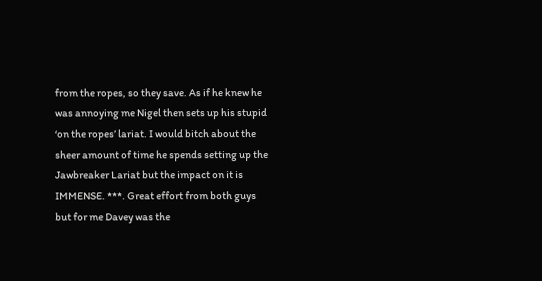from the ropes, so they save. As if he knew he was annoying me Nigel then sets up his stupid ‘on the ropes’ lariat. I would bitch about the sheer amount of time he spends setting up the Jawbreaker Lariat but the impact on it is IMMENSE. ***. Great effort from both guys but for me Davey was the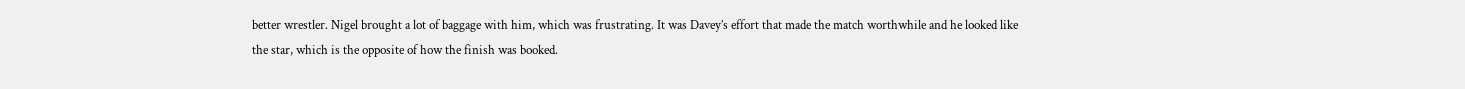better wrestler. Nigel brought a lot of baggage with him, which was frustrating. It was Davey’s effort that made the match worthwhile and he looked like the star, which is the opposite of how the finish was booked.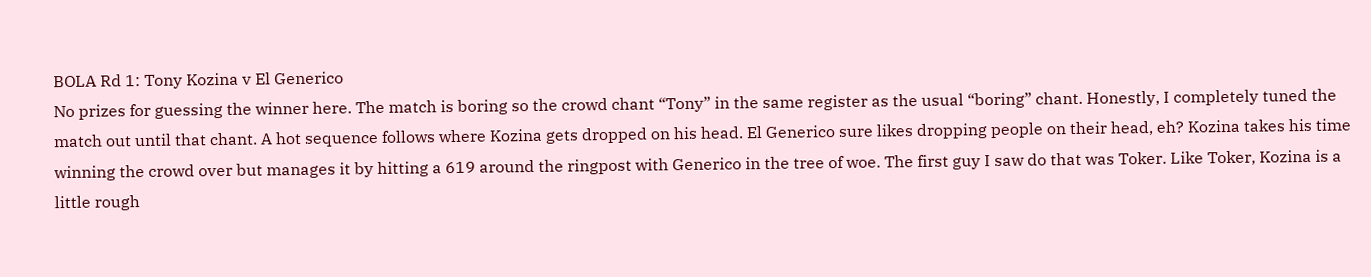BOLA Rd 1: Tony Kozina v El Generico
No prizes for guessing the winner here. The match is boring so the crowd chant “Tony” in the same register as the usual “boring” chant. Honestly, I completely tuned the match out until that chant. A hot sequence follows where Kozina gets dropped on his head. El Generico sure likes dropping people on their head, eh? Kozina takes his time winning the crowd over but manages it by hitting a 619 around the ringpost with Generico in the tree of woe. The first guy I saw do that was Toker. Like Toker, Kozina is a little rough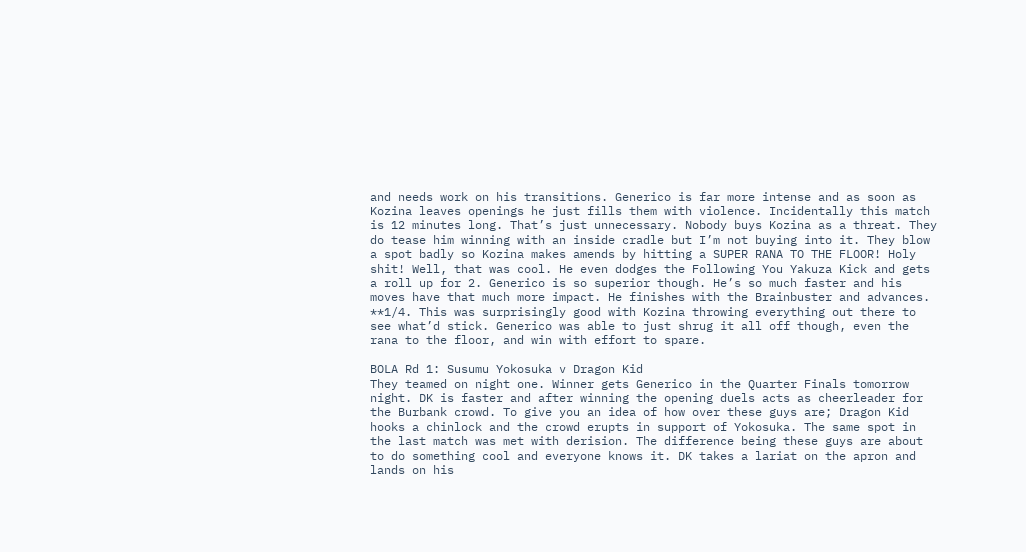and needs work on his transitions. Generico is far more intense and as soon as Kozina leaves openings he just fills them with violence. Incidentally this match is 12 minutes long. That’s just unnecessary. Nobody buys Kozina as a threat. They do tease him winning with an inside cradle but I’m not buying into it. They blow a spot badly so Kozina makes amends by hitting a SUPER RANA TO THE FLOOR! Holy shit! Well, that was cool. He even dodges the Following You Yakuza Kick and gets a roll up for 2. Generico is so superior though. He’s so much faster and his moves have that much more impact. He finishes with the Brainbuster and advances. **1/4. This was surprisingly good with Kozina throwing everything out there to see what’d stick. Generico was able to just shrug it all off though, even the rana to the floor, and win with effort to spare.

BOLA Rd 1: Susumu Yokosuka v Dragon Kid
They teamed on night one. Winner gets Generico in the Quarter Finals tomorrow night. DK is faster and after winning the opening duels acts as cheerleader for the Burbank crowd. To give you an idea of how over these guys are; Dragon Kid hooks a chinlock and the crowd erupts in support of Yokosuka. The same spot in the last match was met with derision. The difference being these guys are about to do something cool and everyone knows it. DK takes a lariat on the apron and lands on his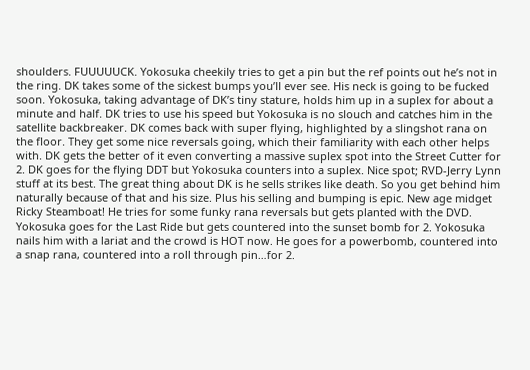shoulders. FUUUUUCK. Yokosuka cheekily tries to get a pin but the ref points out he’s not in the ring. DK takes some of the sickest bumps you’ll ever see. His neck is going to be fucked soon. Yokosuka, taking advantage of DK’s tiny stature, holds him up in a suplex for about a minute and half. DK tries to use his speed but Yokosuka is no slouch and catches him in the satellite backbreaker. DK comes back with super flying, highlighted by a slingshot rana on the floor. They get some nice reversals going, which their familiarity with each other helps with. DK gets the better of it even converting a massive suplex spot into the Street Cutter for 2. DK goes for the flying DDT but Yokosuka counters into a suplex. Nice spot; RVD-Jerry Lynn stuff at its best. The great thing about DK is he sells strikes like death. So you get behind him naturally because of that and his size. Plus his selling and bumping is epic. New age midget Ricky Steamboat! He tries for some funky rana reversals but gets planted with the DVD. Yokosuka goes for the Last Ride but gets countered into the sunset bomb for 2. Yokosuka nails him with a lariat and the crowd is HOT now. He goes for a powerbomb, countered into a snap rana, countered into a roll through pin…for 2.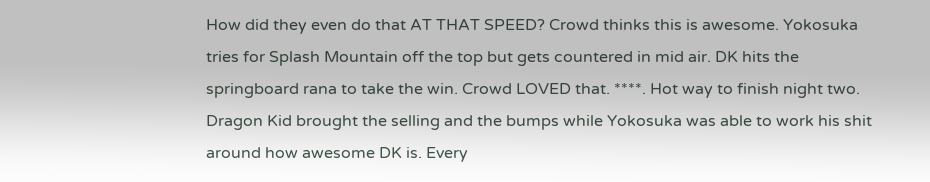How did they even do that AT THAT SPEED? Crowd thinks this is awesome. Yokosuka tries for Splash Mountain off the top but gets countered in mid air. DK hits the springboard rana to take the win. Crowd LOVED that. ****. Hot way to finish night two. Dragon Kid brought the selling and the bumps while Yokosuka was able to work his shit around how awesome DK is. Every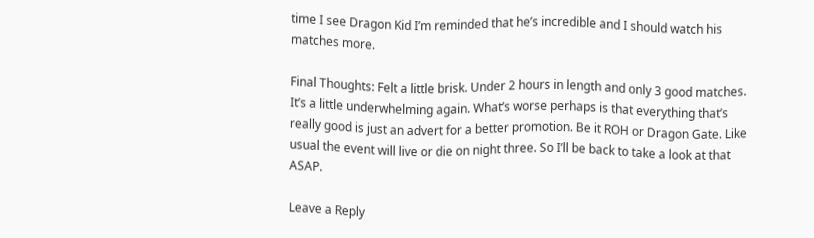time I see Dragon Kid I’m reminded that he’s incredible and I should watch his matches more.

Final Thoughts: Felt a little brisk. Under 2 hours in length and only 3 good matches. It’s a little underwhelming again. What’s worse perhaps is that everything that’s really good is just an advert for a better promotion. Be it ROH or Dragon Gate. Like usual the event will live or die on night three. So I’ll be back to take a look at that ASAP.

Leave a Reply